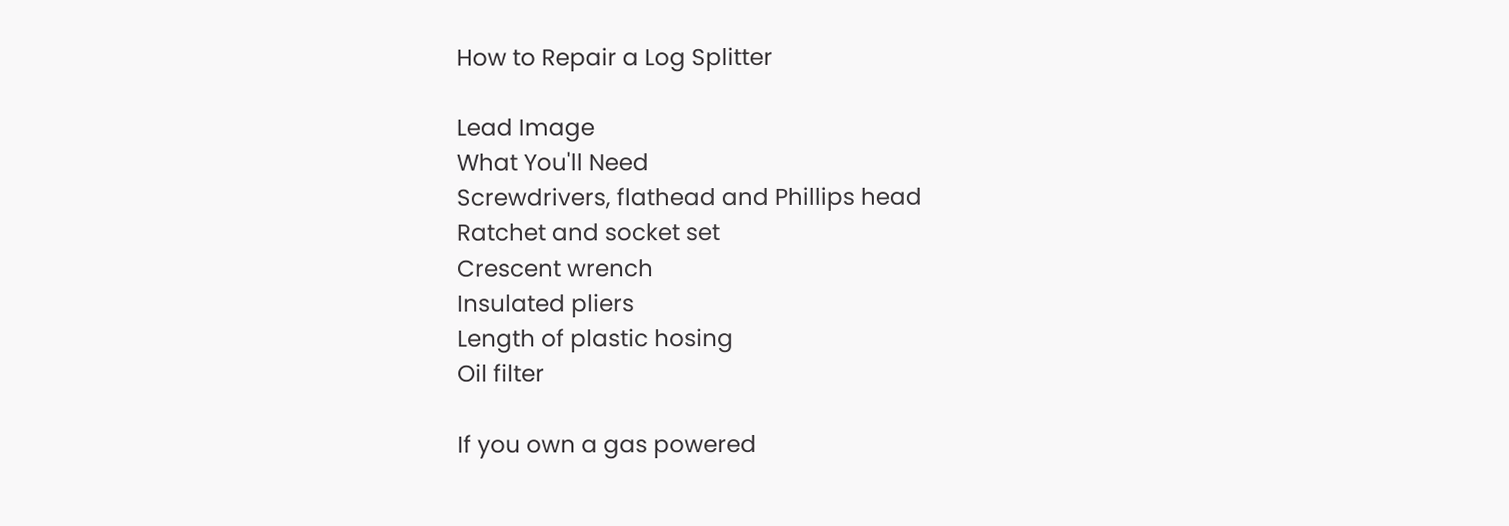How to Repair a Log Splitter

Lead Image
What You'll Need
Screwdrivers, flathead and Phillips head
Ratchet and socket set
Crescent wrench
Insulated pliers
Length of plastic hosing
Oil filter

If you own a gas powered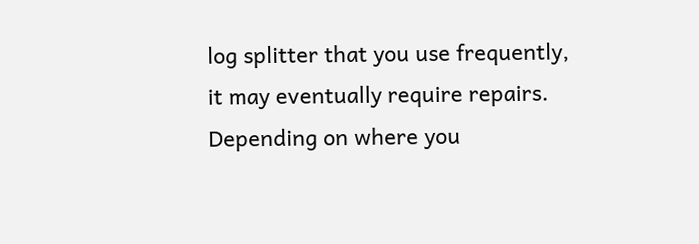log splitter that you use frequently, it may eventually require repairs. Depending on where you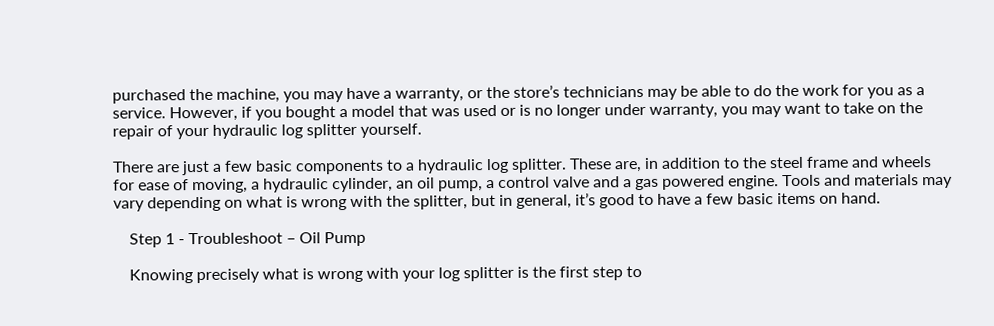purchased the machine, you may have a warranty, or the store’s technicians may be able to do the work for you as a service. However, if you bought a model that was used or is no longer under warranty, you may want to take on the repair of your hydraulic log splitter yourself.

There are just a few basic components to a hydraulic log splitter. These are, in addition to the steel frame and wheels for ease of moving, a hydraulic cylinder, an oil pump, a control valve and a gas powered engine. Tools and materials may vary depending on what is wrong with the splitter, but in general, it’s good to have a few basic items on hand.

    Step 1 - Troubleshoot – Oil Pump

    Knowing precisely what is wrong with your log splitter is the first step to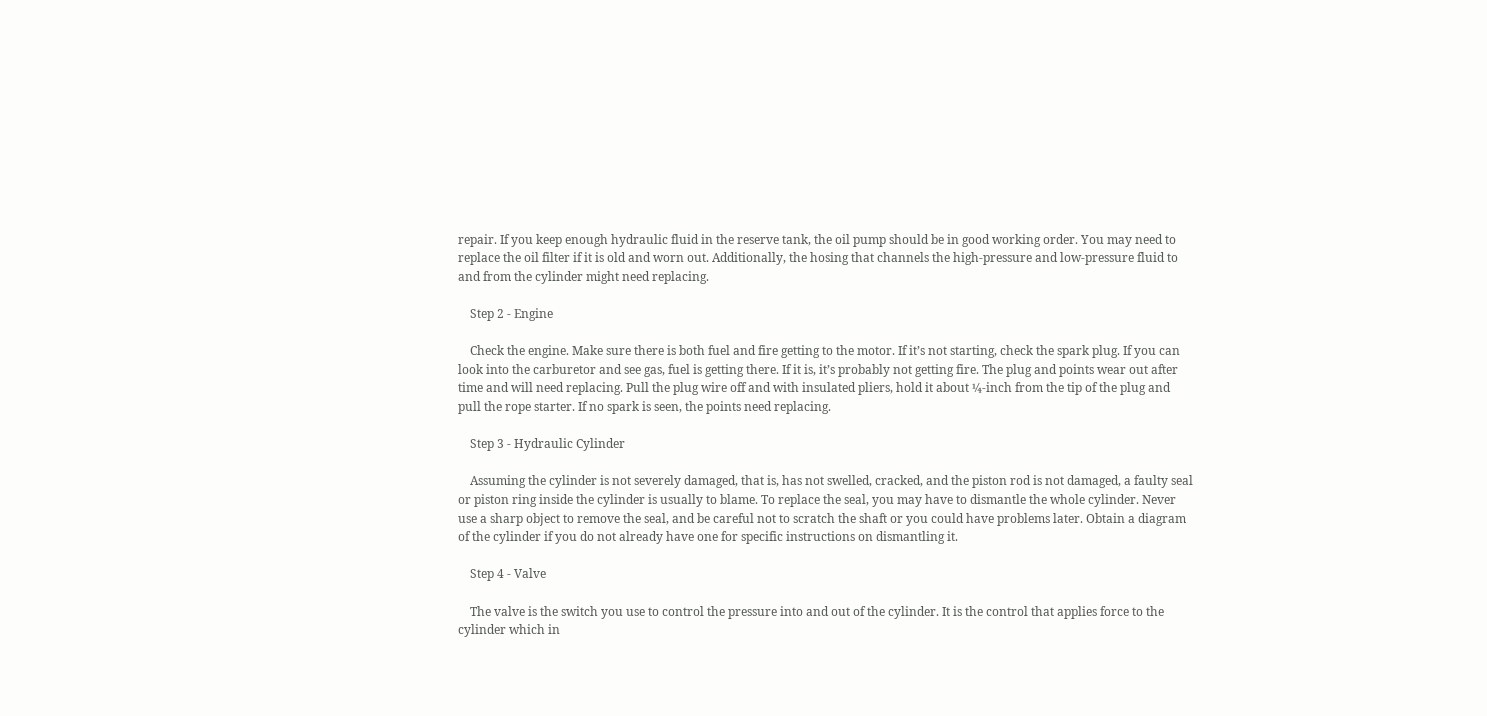repair. If you keep enough hydraulic fluid in the reserve tank, the oil pump should be in good working order. You may need to replace the oil filter if it is old and worn out. Additionally, the hosing that channels the high-pressure and low-pressure fluid to and from the cylinder might need replacing.

    Step 2 - Engine

    Check the engine. Make sure there is both fuel and fire getting to the motor. If it’s not starting, check the spark plug. If you can look into the carburetor and see gas, fuel is getting there. If it is, it’s probably not getting fire. The plug and points wear out after time and will need replacing. Pull the plug wire off and with insulated pliers, hold it about ¼-inch from the tip of the plug and pull the rope starter. If no spark is seen, the points need replacing.

    Step 3 - Hydraulic Cylinder

    Assuming the cylinder is not severely damaged, that is, has not swelled, cracked, and the piston rod is not damaged, a faulty seal or piston ring inside the cylinder is usually to blame. To replace the seal, you may have to dismantle the whole cylinder. Never use a sharp object to remove the seal, and be careful not to scratch the shaft or you could have problems later. Obtain a diagram of the cylinder if you do not already have one for specific instructions on dismantling it.

    Step 4 - Valve

    The valve is the switch you use to control the pressure into and out of the cylinder. It is the control that applies force to the cylinder which in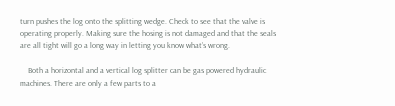turn pushes the log onto the splitting wedge. Check to see that the valve is operating properly. Making sure the hosing is not damaged and that the seals are all tight will go a long way in letting you know what’s wrong.

    Both a horizontal and a vertical log splitter can be gas powered hydraulic machines. There are only a few parts to a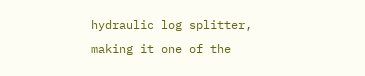hydraulic log splitter, making it one of the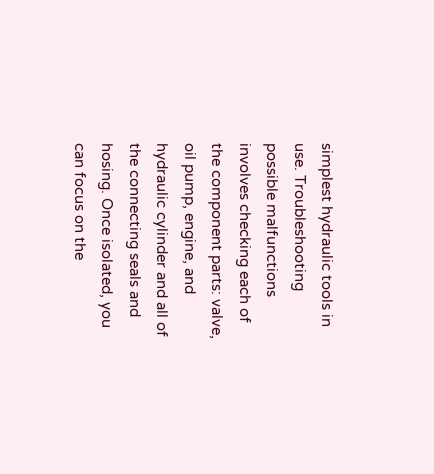simplest hydraulic tools in use. Troubleshooting possible malfunctions involves checking each of the component parts: valve, oil pump, engine, and hydraulic cylinder and all of the connecting seals and hosing. Once isolated, you can focus on the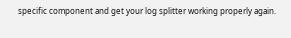specific component and get your log splitter working properly again.